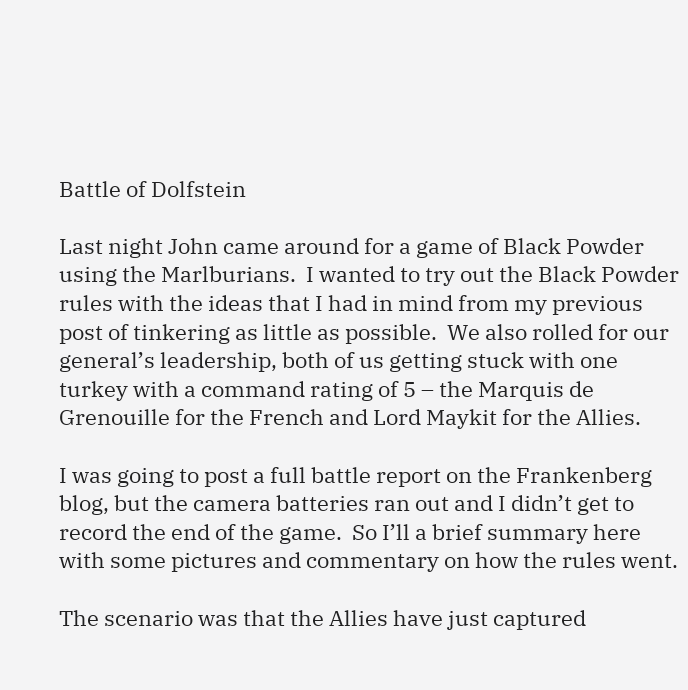Battle of Dolfstein

Last night John came around for a game of Black Powder using the Marlburians.  I wanted to try out the Black Powder rules with the ideas that I had in mind from my previous post of tinkering as little as possible.  We also rolled for our general’s leadership, both of us getting stuck with one turkey with a command rating of 5 – the Marquis de Grenouille for the French and Lord Maykit for the Allies.

I was going to post a full battle report on the Frankenberg blog, but the camera batteries ran out and I didn’t get to record the end of the game.  So I’ll a brief summary here with some pictures and commentary on how the rules went.

The scenario was that the Allies have just captured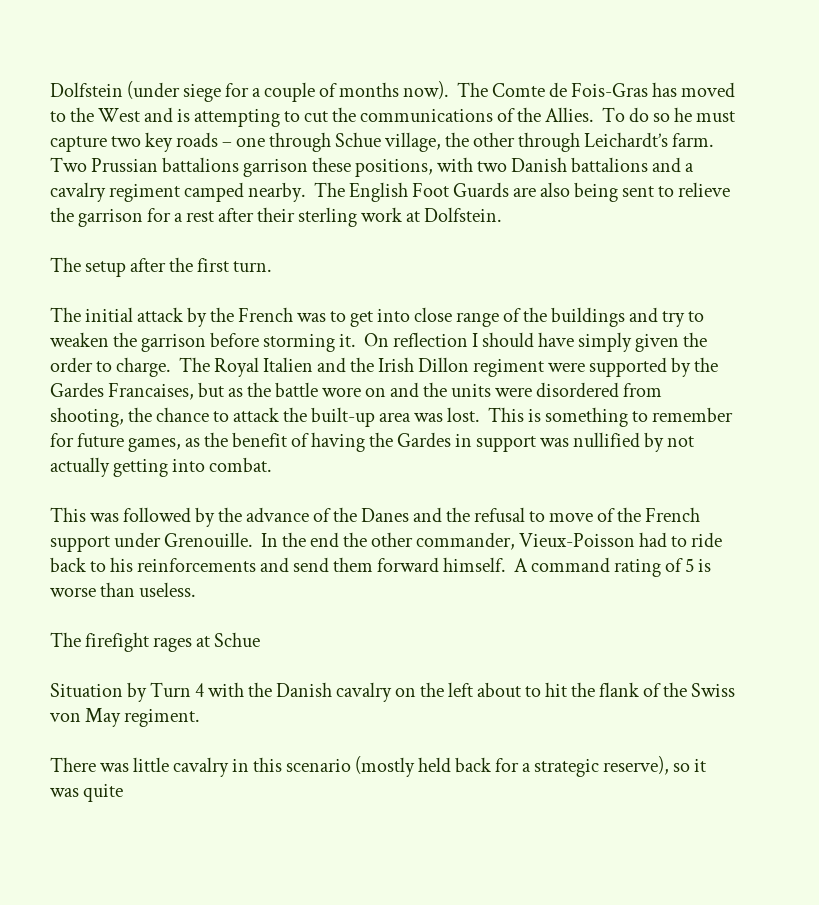Dolfstein (under siege for a couple of months now).  The Comte de Fois-Gras has moved to the West and is attempting to cut the communications of the Allies.  To do so he must capture two key roads – one through Schue village, the other through Leichardt’s farm.  Two Prussian battalions garrison these positions, with two Danish battalions and a cavalry regiment camped nearby.  The English Foot Guards are also being sent to relieve the garrison for a rest after their sterling work at Dolfstein.

The setup after the first turn.

The initial attack by the French was to get into close range of the buildings and try to weaken the garrison before storming it.  On reflection I should have simply given the order to charge.  The Royal Italien and the Irish Dillon regiment were supported by the Gardes Francaises, but as the battle wore on and the units were disordered from shooting, the chance to attack the built-up area was lost.  This is something to remember for future games, as the benefit of having the Gardes in support was nullified by not actually getting into combat.

This was followed by the advance of the Danes and the refusal to move of the French support under Grenouille.  In the end the other commander, Vieux-Poisson had to ride back to his reinforcements and send them forward himself.  A command rating of 5 is worse than useless.

The firefight rages at Schue

Situation by Turn 4 with the Danish cavalry on the left about to hit the flank of the Swiss von May regiment.

There was little cavalry in this scenario (mostly held back for a strategic reserve), so it was quite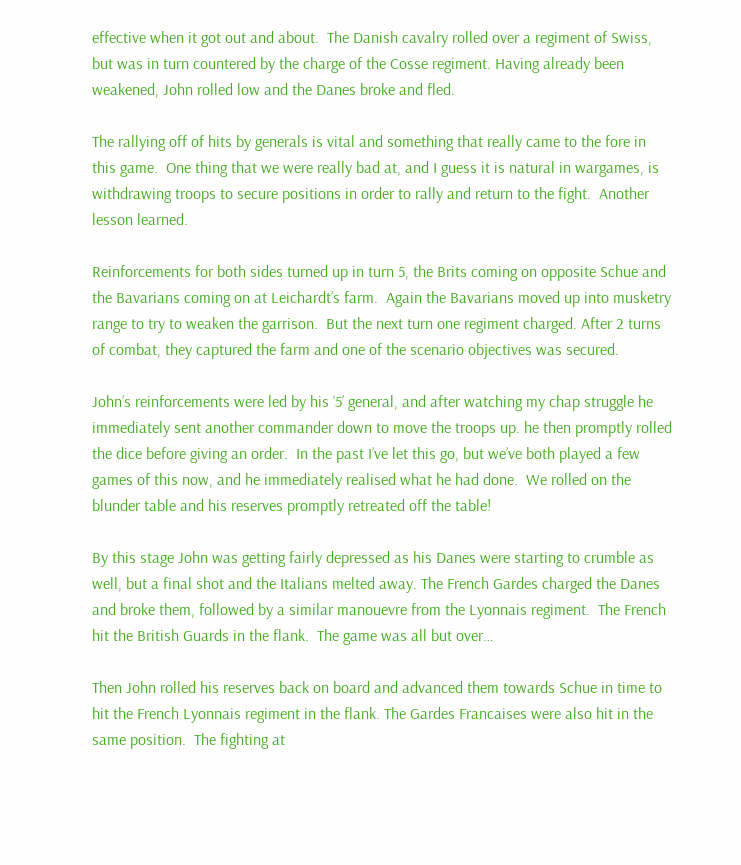effective when it got out and about.  The Danish cavalry rolled over a regiment of Swiss, but was in turn countered by the charge of the Cosse regiment. Having already been weakened, John rolled low and the Danes broke and fled.

The rallying off of hits by generals is vital and something that really came to the fore in this game.  One thing that we were really bad at, and I guess it is natural in wargames, is withdrawing troops to secure positions in order to rally and return to the fight.  Another lesson learned.

Reinforcements for both sides turned up in turn 5, the Brits coming on opposite Schue and the Bavarians coming on at Leichardt’s farm.  Again the Bavarians moved up into musketry range to try to weaken the garrison.  But the next turn one regiment charged. After 2 turns of combat, they captured the farm and one of the scenario objectives was secured.

John’s reinforcements were led by his ‘5’ general, and after watching my chap struggle he immediately sent another commander down to move the troops up. he then promptly rolled the dice before giving an order.  In the past I’ve let this go, but we’ve both played a few games of this now, and he immediately realised what he had done.  We rolled on the blunder table and his reserves promptly retreated off the table!

By this stage John was getting fairly depressed as his Danes were starting to crumble as well, but a final shot and the Italians melted away. The French Gardes charged the Danes and broke them, followed by a similar manouevre from the Lyonnais regiment.  The French hit the British Guards in the flank.  The game was all but over…

Then John rolled his reserves back on board and advanced them towards Schue in time to hit the French Lyonnais regiment in the flank. The Gardes Francaises were also hit in the same position.  The fighting at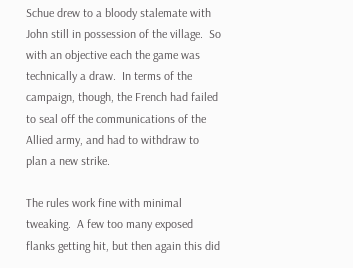Schue drew to a bloody stalemate with John still in possession of the village.  So with an objective each the game was technically a draw.  In terms of the campaign, though, the French had failed to seal off the communications of the Allied army, and had to withdraw to plan a new strike.

The rules work fine with minimal tweaking.  A few too many exposed flanks getting hit, but then again this did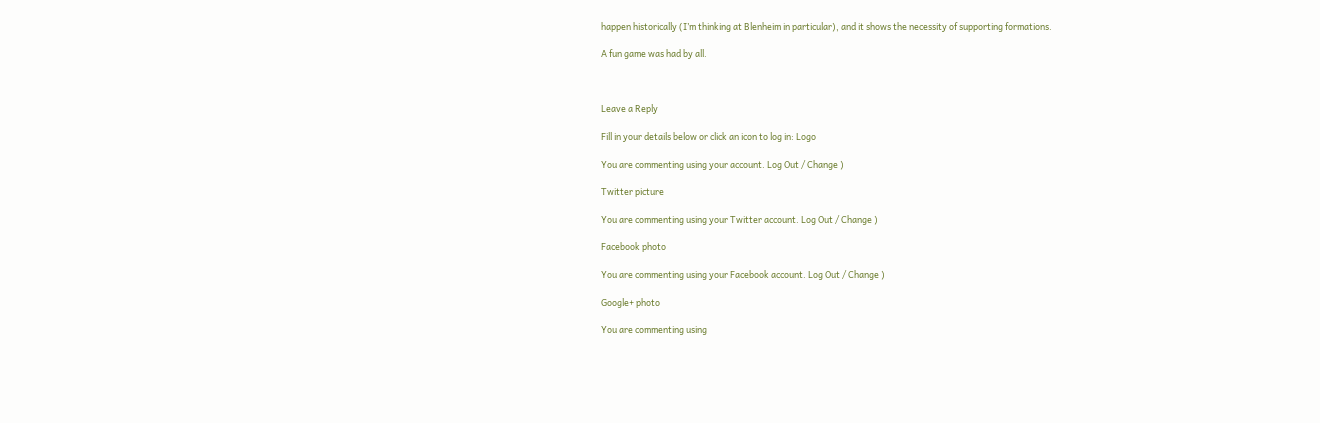happen historically (I’m thinking at Blenheim in particular), and it shows the necessity of supporting formations.

A fun game was had by all.



Leave a Reply

Fill in your details below or click an icon to log in: Logo

You are commenting using your account. Log Out / Change )

Twitter picture

You are commenting using your Twitter account. Log Out / Change )

Facebook photo

You are commenting using your Facebook account. Log Out / Change )

Google+ photo

You are commenting using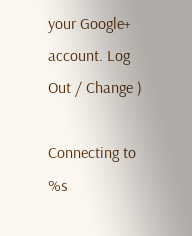your Google+ account. Log Out / Change )

Connecting to %s